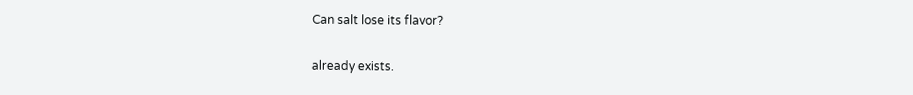Can salt lose its flavor?

already exists.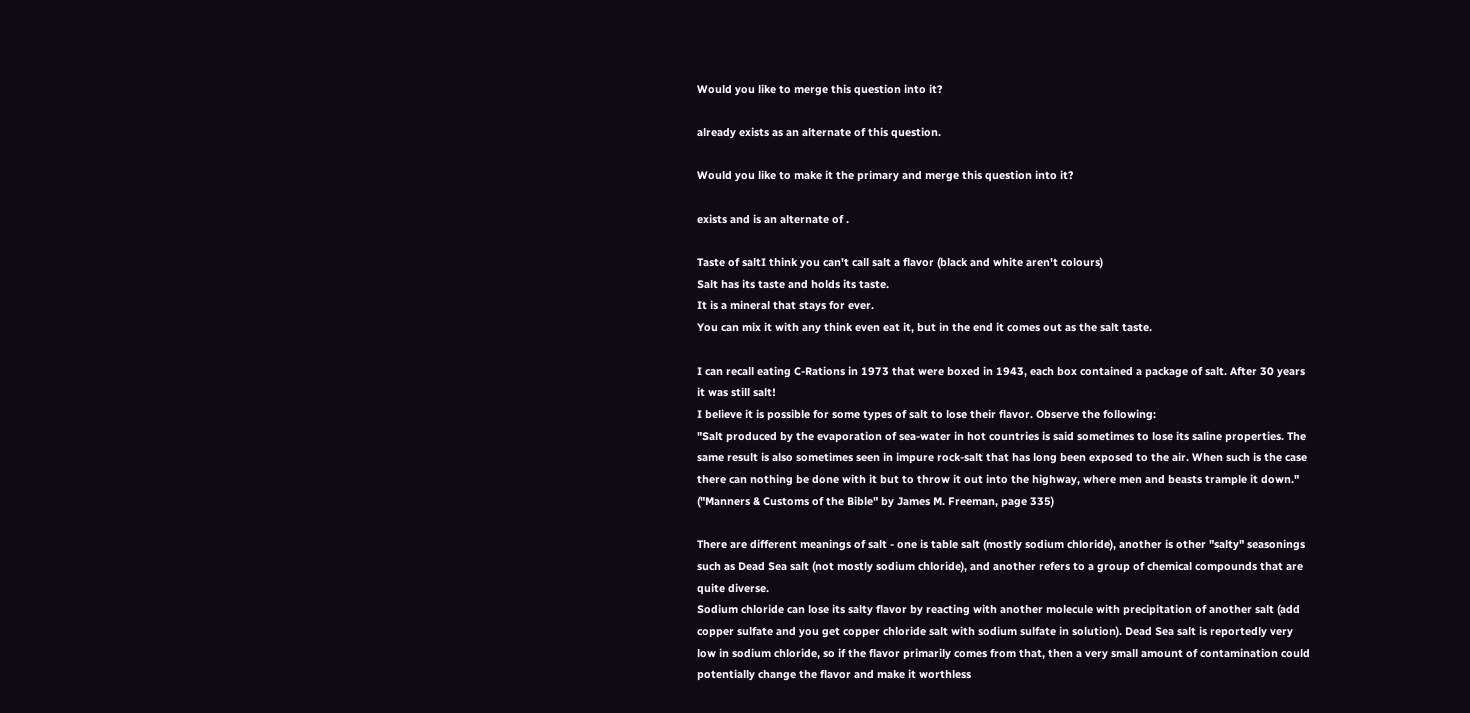Would you like to merge this question into it?

already exists as an alternate of this question.

Would you like to make it the primary and merge this question into it?

exists and is an alternate of .

Taste of saltI think you can't call salt a flavor (black and white aren't colours)
Salt has its taste and holds its taste.
It is a mineral that stays for ever.
You can mix it with any think even eat it, but in the end it comes out as the salt taste.

I can recall eating C-Rations in 1973 that were boxed in 1943, each box contained a package of salt. After 30 years it was still salt!
I believe it is possible for some types of salt to lose their flavor. Observe the following:
"Salt produced by the evaporation of sea-water in hot countries is said sometimes to lose its saline properties. The same result is also sometimes seen in impure rock-salt that has long been exposed to the air. When such is the case there can nothing be done with it but to throw it out into the highway, where men and beasts trample it down." ("Manners & Customs of the Bible" by James M. Freeman, page 335)

There are different meanings of salt - one is table salt (mostly sodium chloride), another is other "salty" seasonings such as Dead Sea salt (not mostly sodium chloride), and another refers to a group of chemical compounds that are quite diverse.
Sodium chloride can lose its salty flavor by reacting with another molecule with precipitation of another salt (add copper sulfate and you get copper chloride salt with sodium sulfate in solution). Dead Sea salt is reportedly very low in sodium chloride, so if the flavor primarily comes from that, then a very small amount of contamination could potentially change the flavor and make it worthless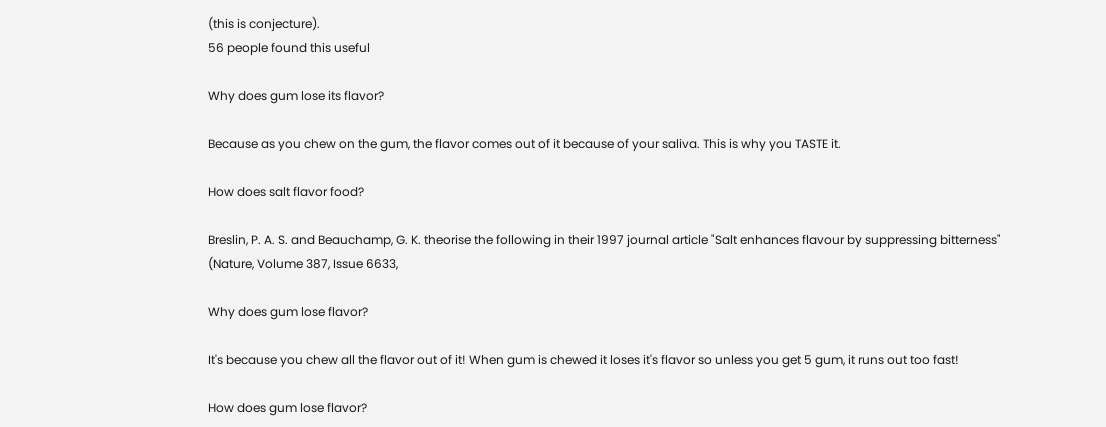(this is conjecture).
56 people found this useful

Why does gum lose its flavor?

Because as you chew on the gum, the flavor comes out of it because of your saliva. This is why you TASTE it.

How does salt flavor food?

Breslin, P. A. S. and Beauchamp, G. K. theorise the following in their 1997 journal article "Salt enhances flavour by suppressing bitterness" (Nature, Volume 387, Issue 6633,

Why does gum lose flavor?

It's because you chew all the flavor out of it! When gum is chewed it loses it's flavor so unless you get 5 gum, it runs out too fast!

How does gum lose flavor?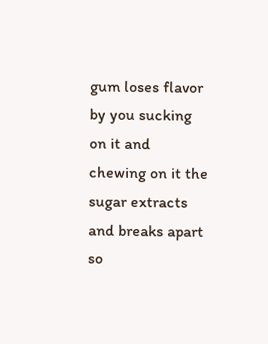gum loses flavor by you sucking on it and chewing on it the sugar extracts and breaks apart so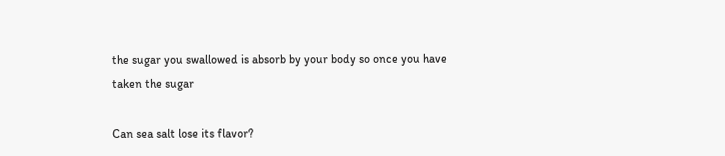the sugar you swallowed is absorb by your body so once you have taken the sugar

Can sea salt lose its flavor?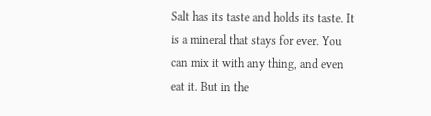Salt has its taste and holds its taste. It is a mineral that stays for ever. You can mix it with any thing, and even eat it. But in the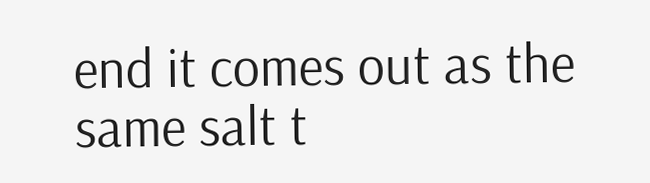end it comes out as the same salt t